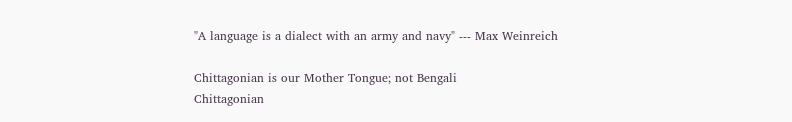"A language is a dialect with an army and navy" --- Max Weinreich

Chittagonian is our Mother Tongue; not Bengali
Chittagonian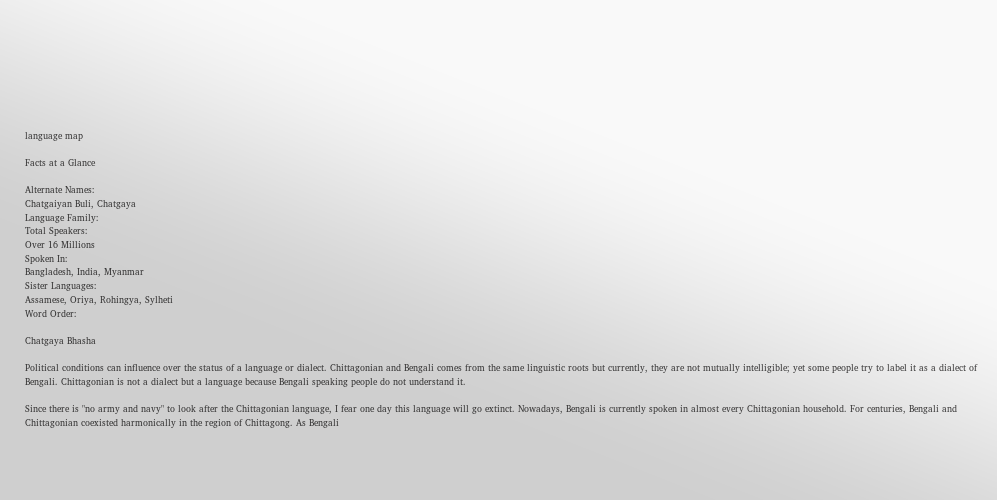language map

Facts at a Glance

Alternate Names:
Chatgaiyan Buli, Chatgaya
Language Family:
Total Speakers:
Over 16 Millions
Spoken In:
Bangladesh, India, Myanmar
Sister Languages:
Assamese, Oriya, Rohingya, Sylheti
Word Order:

Chatgaya Bhasha

Political conditions can influence over the status of a language or dialect. Chittagonian and Bengali comes from the same linguistic roots but currently, they are not mutually intelligible; yet some people try to label it as a dialect of Bengali. Chittagonian is not a dialect but a language because Bengali speaking people do not understand it.

Since there is "no army and navy" to look after the Chittagonian language, I fear one day this language will go extinct. Nowadays, Bengali is currently spoken in almost every Chittagonian household. For centuries, Bengali and Chittagonian coexisted harmonically in the region of Chittagong. As Bengali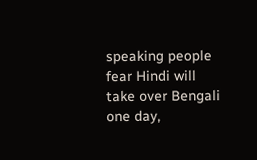speaking people fear Hindi will take over Bengali one day,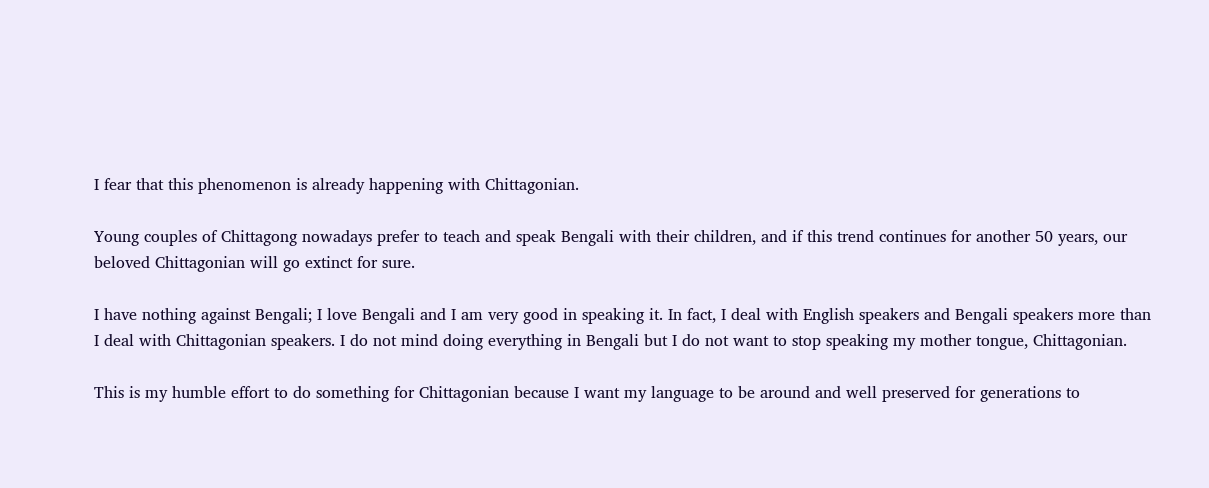I fear that this phenomenon is already happening with Chittagonian.

Young couples of Chittagong nowadays prefer to teach and speak Bengali with their children, and if this trend continues for another 50 years, our beloved Chittagonian will go extinct for sure.

I have nothing against Bengali; I love Bengali and I am very good in speaking it. In fact, I deal with English speakers and Bengali speakers more than I deal with Chittagonian speakers. I do not mind doing everything in Bengali but I do not want to stop speaking my mother tongue, Chittagonian.

This is my humble effort to do something for Chittagonian because I want my language to be around and well preserved for generations to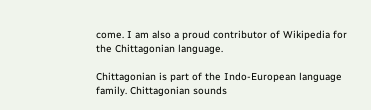come. I am also a proud contributor of Wikipedia for the Chittagonian language.

Chittagonian is part of the Indo-European language family. Chittagonian sounds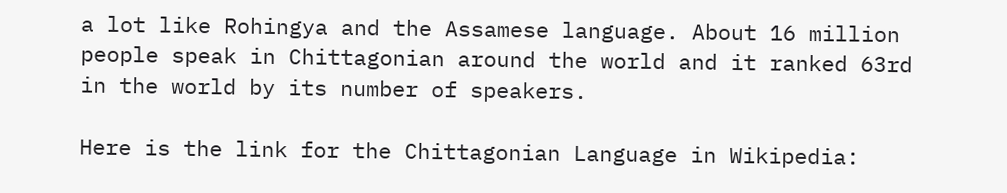a lot like Rohingya and the Assamese language. About 16 million people speak in Chittagonian around the world and it ranked 63rd in the world by its number of speakers.

Here is the link for the Chittagonian Language in Wikipedia: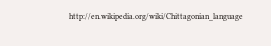http://en.wikipedia.org/wiki/Chittagonian_language